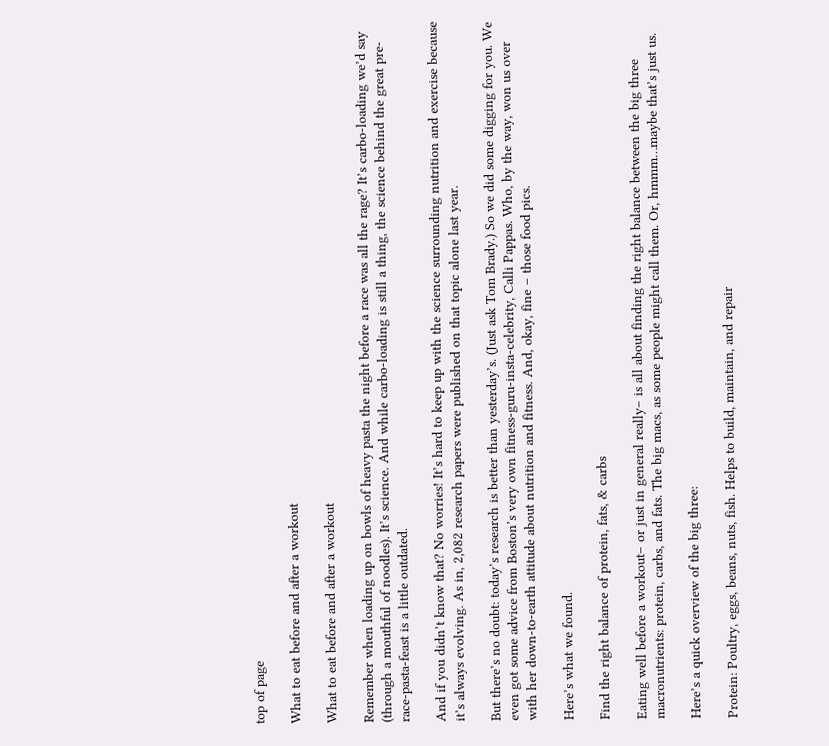top of page

What to eat before and after a workout

What to eat before and after a workout

Remember when loading up on bowls of heavy pasta the night before a race was all the rage? It’s carbo-loading we’d say (through a mouthful of noodles). It’s science. And while carbo-loading is still a thing, the science behind the great pre-race-pasta-feast is a little outdated.

And if you didn’t know that? No worries! It’s hard to keep up with the science surrounding nutrition and exercise because it’s always evolving. As in, 2,082 research papers were published on that topic alone last year.

But there’s no doubt: today’s research is better than yesterday’s. (Just ask Tom Brady.) So we did some digging for you. We even got some advice from Boston’s very own fitness-guru-insta-celebrity, Calli Pappas. Who, by the way, won us over with her down-to-earth attitude about nutrition and fitness. And, okay, fine – those food pics.

Here’s what we found.

Find the right balance of protein, fats, & carbs

Eating well before a workout– or just in general really– is all about finding the right balance between the big three macronutrients: protein, carbs, and fats. The big macs, as some people might call them. Or, hmmm…maybe that’s just us.

Here’s a quick overview of the big three:

Protein: Poultry, eggs, beans, nuts, fish. Helps to build, maintain, and repair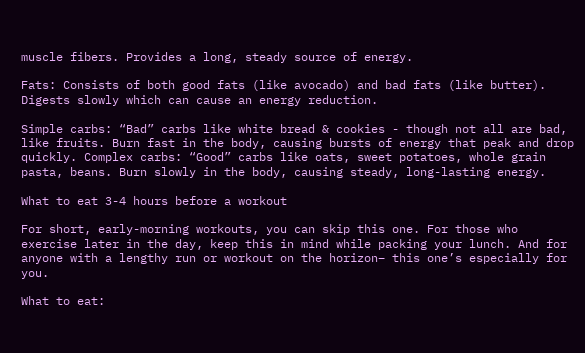muscle fibers. Provides a long, steady source of energy.

Fats: Consists of both good fats (like avocado) and bad fats (like butter). Digests slowly which can cause an energy reduction.

Simple carbs: “Bad” carbs like white bread & cookies - though not all are bad, like fruits. Burn fast in the body, causing bursts of energy that peak and drop quickly. Complex carbs: “Good” carbs like oats, sweet potatoes, whole grain pasta, beans. Burn slowly in the body, causing steady, long-lasting energy.

What to eat 3-4 hours before a workout

For short, early-morning workouts, you can skip this one. For those who exercise later in the day, keep this in mind while packing your lunch. And for anyone with a lengthy run or workout on the horizon– this one’s especially for you.

What to eat: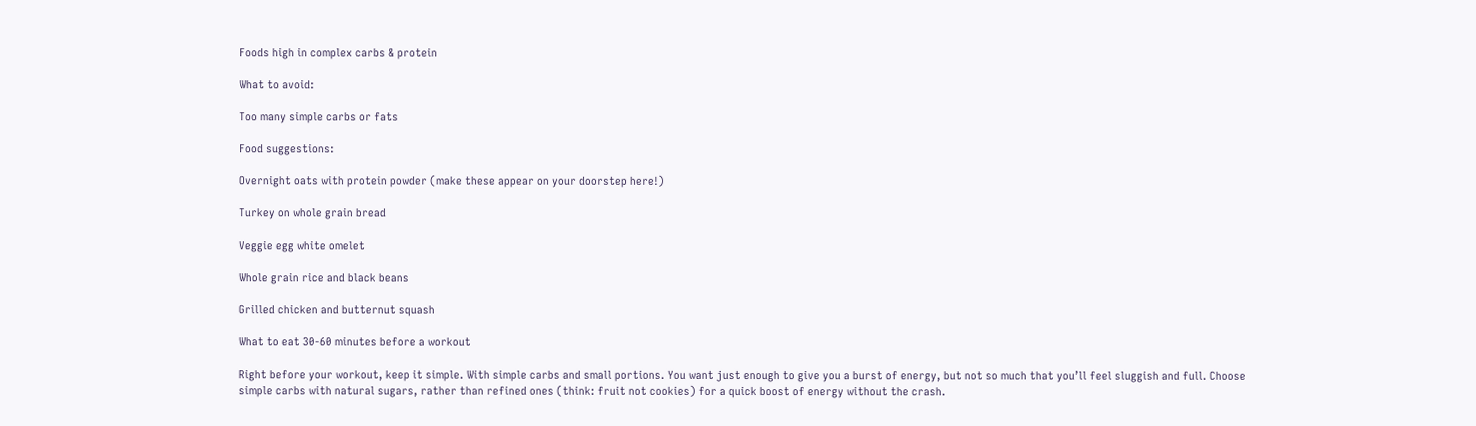Foods high in complex carbs & protein

What to avoid:

Too many simple carbs or fats

Food suggestions:

Overnight oats with protein powder (make these appear on your doorstep here!)

Turkey on whole grain bread

Veggie egg white omelet

Whole grain rice and black beans

Grilled chicken and butternut squash

What to eat 30-60 minutes before a workout

Right before your workout, keep it simple. With simple carbs and small portions. You want just enough to give you a burst of energy, but not so much that you’ll feel sluggish and full. Choose simple carbs with natural sugars, rather than refined ones (think: fruit not cookies) for a quick boost of energy without the crash.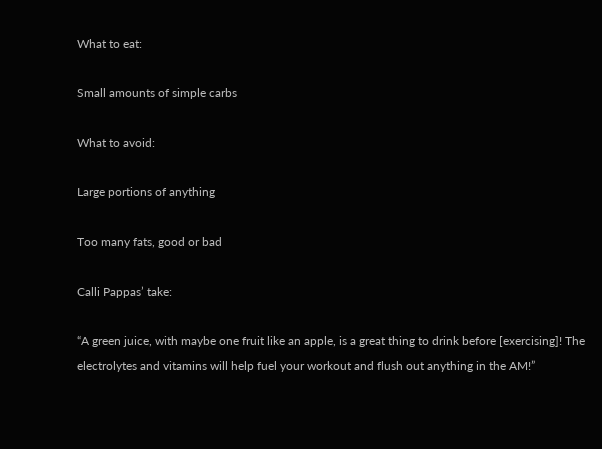What to eat:

Small amounts of simple carbs

What to avoid:

Large portions of anything

Too many fats, good or bad

Calli Pappas’ take:

“A green juice, with maybe one fruit like an apple, is a great thing to drink before [exercising]! The electrolytes and vitamins will help fuel your workout and flush out anything in the AM!”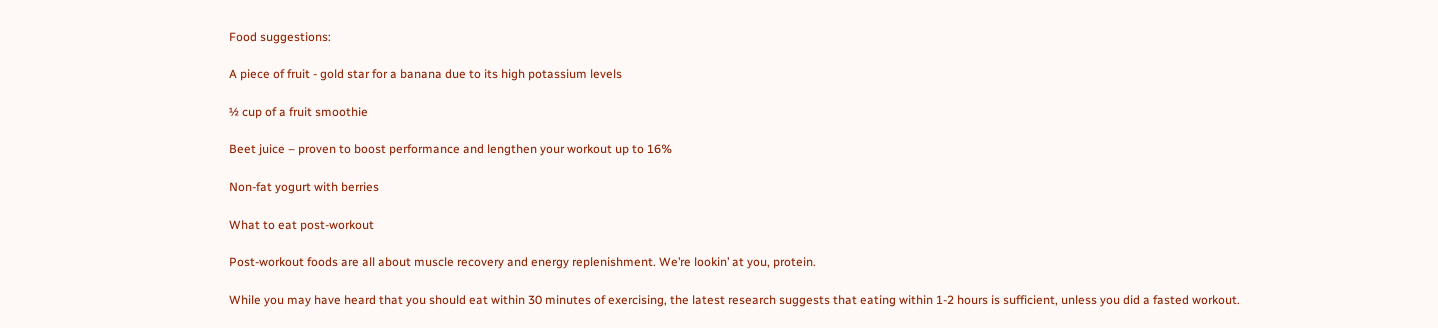Food suggestions:

A piece of fruit - gold star for a banana due to its high potassium levels

½ cup of a fruit smoothie

Beet juice – proven to boost performance and lengthen your workout up to 16%

Non-fat yogurt with berries

What to eat post-workout

Post-workout foods are all about muscle recovery and energy replenishment. We’re lookin’ at you, protein.

While you may have heard that you should eat within 30 minutes of exercising, the latest research suggests that eating within 1-2 hours is sufficient, unless you did a fasted workout.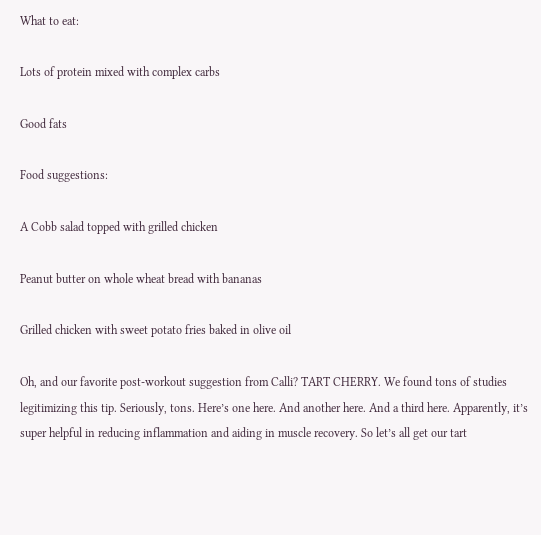What to eat:

Lots of protein mixed with complex carbs

Good fats

Food suggestions:

A Cobb salad topped with grilled chicken

Peanut butter on whole wheat bread with bananas

Grilled chicken with sweet potato fries baked in olive oil

Oh, and our favorite post-workout suggestion from Calli? TART CHERRY. We found tons of studies legitimizing this tip. Seriously, tons. Here’s one here. And another here. And a third here. Apparently, it’s super helpful in reducing inflammation and aiding in muscle recovery. So let’s all get our tart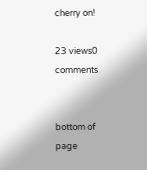cherry on!

23 views0 comments


bottom of page